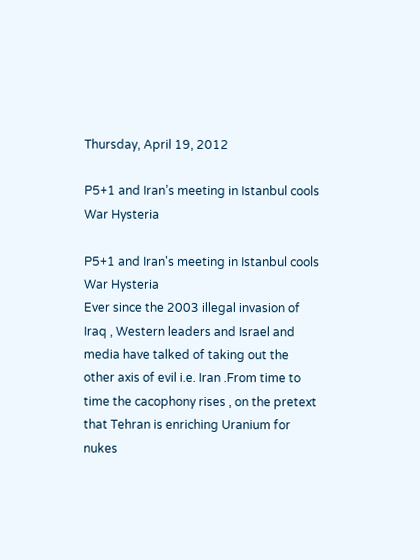Thursday, April 19, 2012

P5+1 and Iran’s meeting in Istanbul cools War Hysteria

P5+1 and Iran's meeting in Istanbul cools War Hysteria
Ever since the 2003 illegal invasion of Iraq , Western leaders and Israel and media have talked of taking out the other axis of evil i.e. Iran .From time to time the cacophony rises , on the pretext that Tehran is enriching Uranium for nukes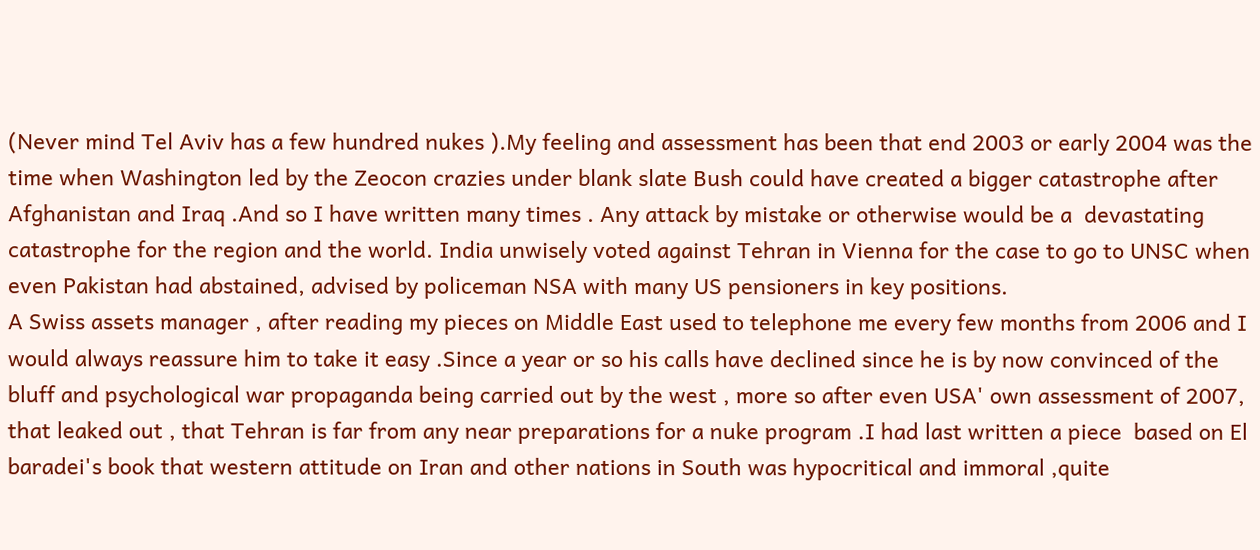(Never mind Tel Aviv has a few hundred nukes ).My feeling and assessment has been that end 2003 or early 2004 was the time when Washington led by the Zeocon crazies under blank slate Bush could have created a bigger catastrophe after Afghanistan and Iraq .And so I have written many times . Any attack by mistake or otherwise would be a  devastating catastrophe for the region and the world. India unwisely voted against Tehran in Vienna for the case to go to UNSC when even Pakistan had abstained, advised by policeman NSA with many US pensioners in key positions.
A Swiss assets manager , after reading my pieces on Middle East used to telephone me every few months from 2006 and I would always reassure him to take it easy .Since a year or so his calls have declined since he is by now convinced of the bluff and psychological war propaganda being carried out by the west , more so after even USA' own assessment of 2007, that leaked out , that Tehran is far from any near preparations for a nuke program .I had last written a piece  based on El baradei's book that western attitude on Iran and other nations in South was hypocritical and immoral ,quite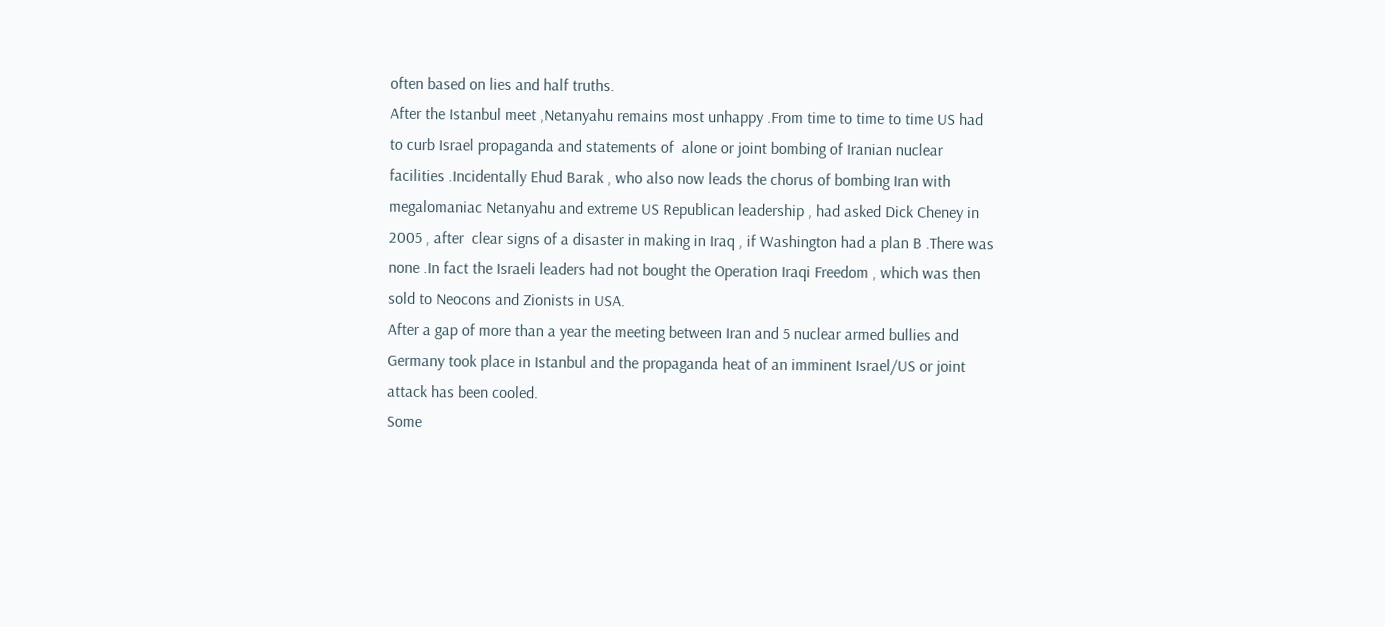often based on lies and half truths.
After the Istanbul meet ,Netanyahu remains most unhappy .From time to time to time US had to curb Israel propaganda and statements of  alone or joint bombing of Iranian nuclear facilities .Incidentally Ehud Barak , who also now leads the chorus of bombing Iran with megalomaniac Netanyahu and extreme US Republican leadership , had asked Dick Cheney in 2005 , after  clear signs of a disaster in making in Iraq , if Washington had a plan B .There was none .In fact the Israeli leaders had not bought the Operation Iraqi Freedom , which was then sold to Neocons and Zionists in USA.
After a gap of more than a year the meeting between Iran and 5 nuclear armed bullies and Germany took place in Istanbul and the propaganda heat of an imminent Israel/US or joint attack has been cooled.
Some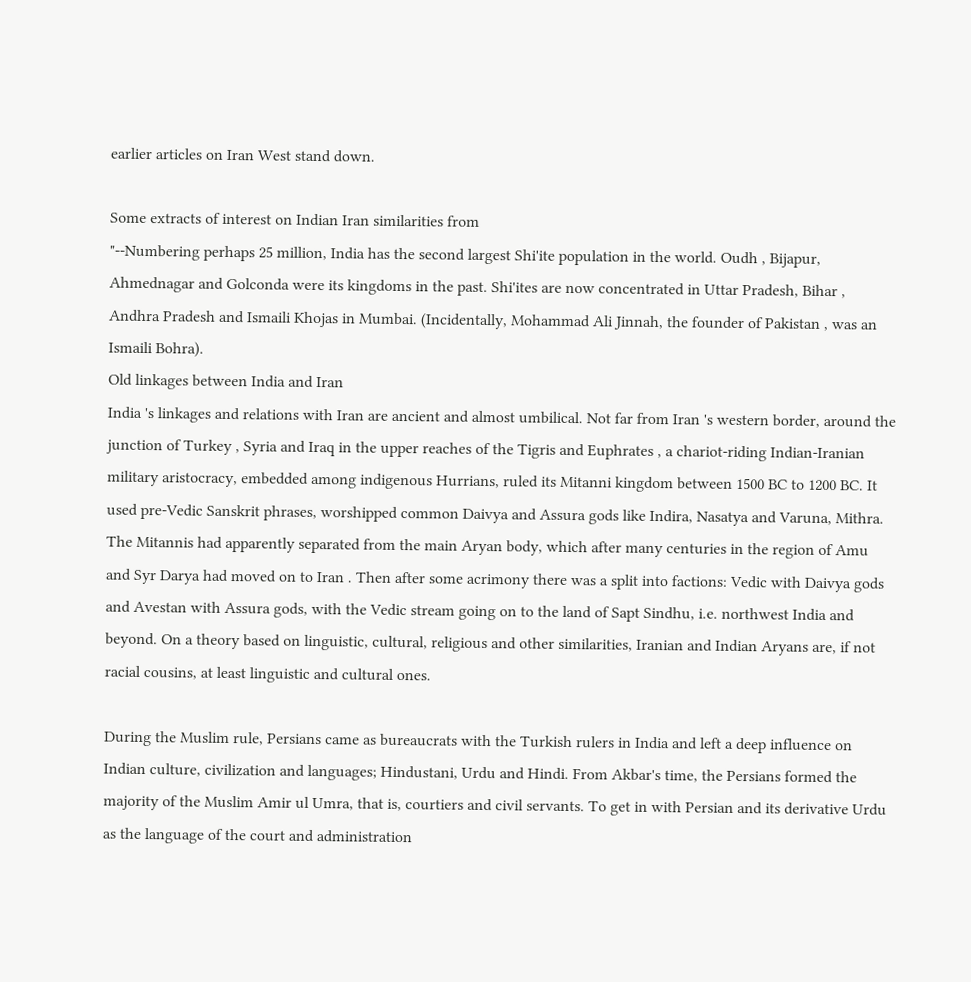earlier articles on Iran West stand down.

Some extracts of interest on Indian Iran similarities from
"--Numbering perhaps 25 million, India has the second largest Shi'ite population in the world. Oudh , Bijapur, Ahmednagar and Golconda were its kingdoms in the past. Shi'ites are now concentrated in Uttar Pradesh, Bihar , Andhra Pradesh and Ismaili Khojas in Mumbai. (Incidentally, Mohammad Ali Jinnah, the founder of Pakistan , was an Ismaili Bohra).
Old linkages between India and Iran
India 's linkages and relations with Iran are ancient and almost umbilical. Not far from Iran 's western border, around the junction of Turkey , Syria and Iraq in the upper reaches of the Tigris and Euphrates , a chariot-riding Indian-Iranian military aristocracy, embedded among indigenous Hurrians, ruled its Mitanni kingdom between 1500 BC to 1200 BC. It used pre-Vedic Sanskrit phrases, worshipped common Daivya and Assura gods like Indira, Nasatya and Varuna, Mithra. The Mitannis had apparently separated from the main Aryan body, which after many centuries in the region of Amu and Syr Darya had moved on to Iran . Then after some acrimony there was a split into factions: Vedic with Daivya gods and Avestan with Assura gods, with the Vedic stream going on to the land of Sapt Sindhu, i.e. northwest India and beyond. On a theory based on linguistic, cultural, religious and other similarities, Iranian and Indian Aryans are, if not racial cousins, at least linguistic and cultural ones.

During the Muslim rule, Persians came as bureaucrats with the Turkish rulers in India and left a deep influence on Indian culture, civilization and languages; Hindustani, Urdu and Hindi. From Akbar's time, the Persians formed the majority of the Muslim Amir ul Umra, that is, courtiers and civil servants. To get in with Persian and its derivative Urdu as the language of the court and administration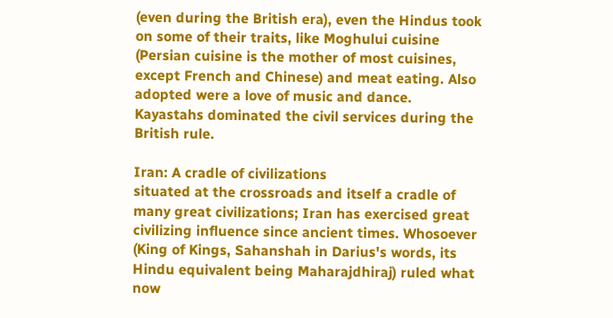(even during the British era), even the Hindus took on some of their traits, like Moghului cuisine (Persian cuisine is the mother of most cuisines, except French and Chinese) and meat eating. Also adopted were a love of music and dance. Kayastahs dominated the civil services during the British rule.

Iran: A cradle of civilizations
situated at the crossroads and itself a cradle of many great civilizations; Iran has exercised great civilizing influence since ancient times. Whosoever (King of Kings, Sahanshah in Darius's words, its Hindu equivalent being Maharajdhiraj) ruled what now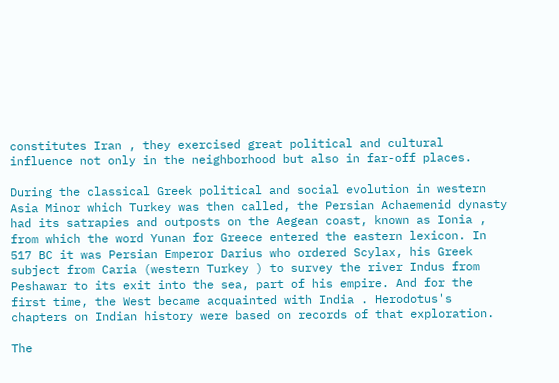constitutes Iran , they exercised great political and cultural influence not only in the neighborhood but also in far-off places.

During the classical Greek political and social evolution in western Asia Minor which Turkey was then called, the Persian Achaemenid dynasty had its satrapies and outposts on the Aegean coast, known as Ionia , from which the word Yunan for Greece entered the eastern lexicon. In 517 BC it was Persian Emperor Darius who ordered Scylax, his Greek subject from Caria (western Turkey ) to survey the river Indus from Peshawar to its exit into the sea, part of his empire. And for the first time, the West became acquainted with India . Herodotus's chapters on Indian history were based on records of that exploration.

The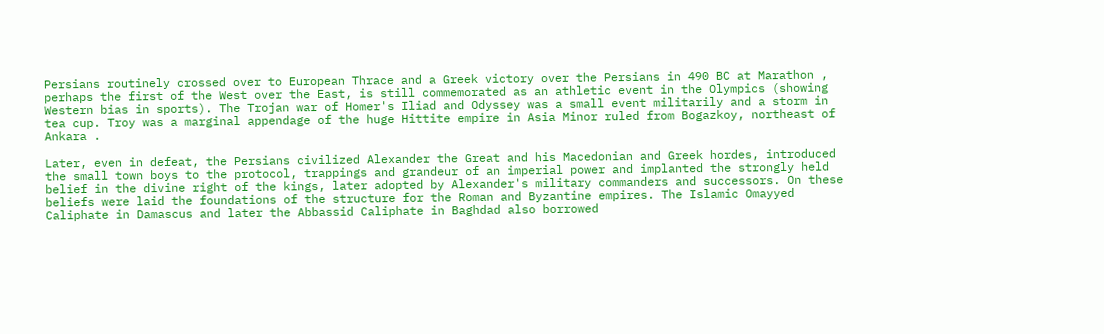Persians routinely crossed over to European Thrace and a Greek victory over the Persians in 490 BC at Marathon , perhaps the first of the West over the East, is still commemorated as an athletic event in the Olympics (showing Western bias in sports). The Trojan war of Homer's Iliad and Odyssey was a small event militarily and a storm in tea cup. Troy was a marginal appendage of the huge Hittite empire in Asia Minor ruled from Bogazkoy, northeast of Ankara .

Later, even in defeat, the Persians civilized Alexander the Great and his Macedonian and Greek hordes, introduced the small town boys to the protocol, trappings and grandeur of an imperial power and implanted the strongly held belief in the divine right of the kings, later adopted by Alexander's military commanders and successors. On these beliefs were laid the foundations of the structure for the Roman and Byzantine empires. The Islamic Omayyed Caliphate in Damascus and later the Abbassid Caliphate in Baghdad also borrowed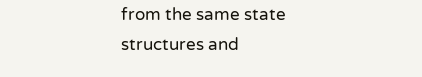from the same state structures and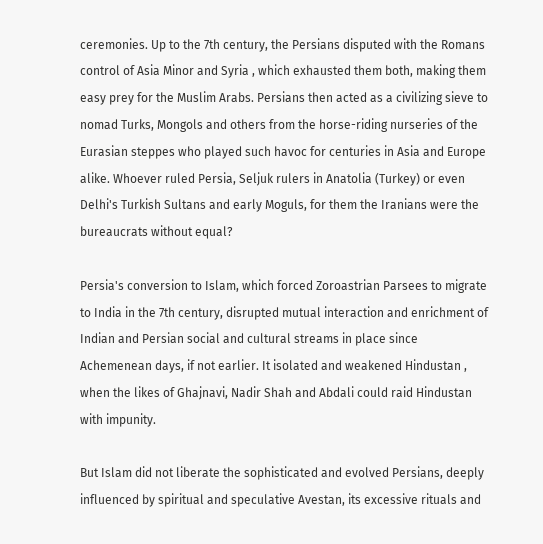ceremonies. Up to the 7th century, the Persians disputed with the Romans control of Asia Minor and Syria , which exhausted them both, making them easy prey for the Muslim Arabs. Persians then acted as a civilizing sieve to nomad Turks, Mongols and others from the horse-riding nurseries of the Eurasian steppes who played such havoc for centuries in Asia and Europe alike. Whoever ruled Persia, Seljuk rulers in Anatolia (Turkey) or even Delhi's Turkish Sultans and early Moguls, for them the Iranians were the bureaucrats without equal?

Persia's conversion to Islam, which forced Zoroastrian Parsees to migrate to India in the 7th century, disrupted mutual interaction and enrichment of Indian and Persian social and cultural streams in place since Achemenean days, if not earlier. It isolated and weakened Hindustan , when the likes of Ghajnavi, Nadir Shah and Abdali could raid Hindustan with impunity.

But Islam did not liberate the sophisticated and evolved Persians, deeply influenced by spiritual and speculative Avestan, its excessive rituals and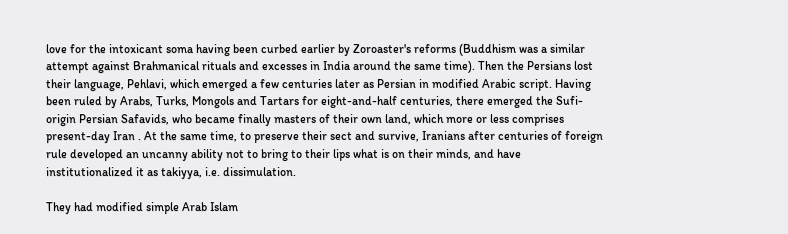love for the intoxicant soma having been curbed earlier by Zoroaster's reforms (Buddhism was a similar attempt against Brahmanical rituals and excesses in India around the same time). Then the Persians lost their language, Pehlavi, which emerged a few centuries later as Persian in modified Arabic script. Having been ruled by Arabs, Turks, Mongols and Tartars for eight-and-half centuries, there emerged the Sufi-origin Persian Safavids, who became finally masters of their own land, which more or less comprises present-day Iran . At the same time, to preserve their sect and survive, Iranians after centuries of foreign rule developed an uncanny ability not to bring to their lips what is on their minds, and have institutionalized it as takiyya, i.e. dissimulation.

They had modified simple Arab Islam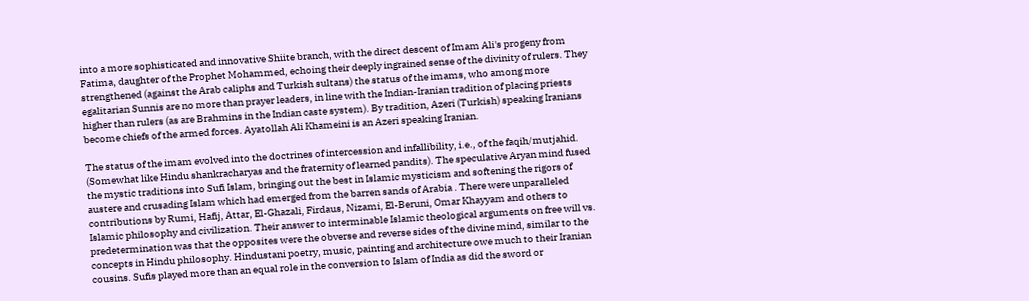into a more sophisticated and innovative Shiite branch, with the direct descent of Imam Ali's progeny from Fatima, daughter of the Prophet Mohammed, echoing their deeply ingrained sense of the divinity of rulers. They strengthened (against the Arab caliphs and Turkish sultans) the status of the imams, who among more egalitarian Sunnis are no more than prayer leaders, in line with the Indian-Iranian tradition of placing priests higher than rulers (as are Brahmins in the Indian caste system). By tradition, Azeri (Turkish) speaking Iranians become chiefs of the armed forces. Ayatollah Ali Khameini is an Azeri speaking Iranian.

The status of the imam evolved into the doctrines of intercession and infallibility, i.e., of the faqih/mutjahid. (Somewhat like Hindu shankracharyas and the fraternity of learned pandits). The speculative Aryan mind fused the mystic traditions into Sufi Islam, bringing out the best in Islamic mysticism and softening the rigors of austere and crusading Islam which had emerged from the barren sands of Arabia . There were unparalleled contributions by Rumi, Hafij, Attar, El-Ghazali, Firdaus, Nizami, El-Beruni, Omar Khayyam and others to Islamic philosophy and civilization. Their answer to interminable Islamic theological arguments on free will vs. predetermination was that the opposites were the obverse and reverse sides of the divine mind, similar to the concepts in Hindu philosophy. Hindustani poetry, music, painting and architecture owe much to their Iranian cousins. Sufis played more than an equal role in the conversion to Islam of India as did the sword or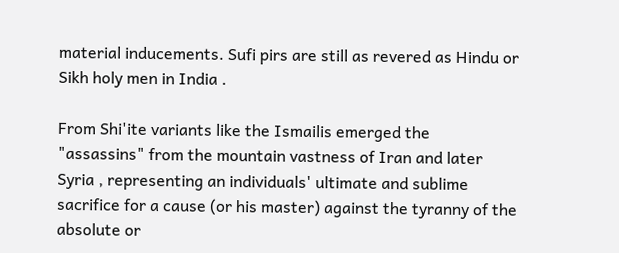material inducements. Sufi pirs are still as revered as Hindu or Sikh holy men in India .

From Shi'ite variants like the Ismailis emerged the "assassins" from the mountain vastness of Iran and later Syria , representing an individuals' ultimate and sublime sacrifice for a cause (or his master) against the tyranny of the absolute or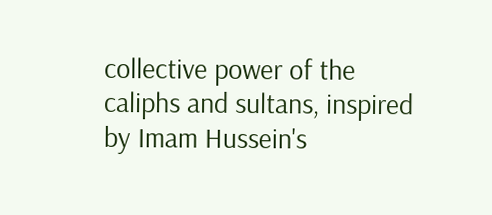collective power of the caliphs and sultans, inspired by Imam Hussein's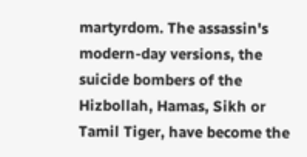martyrdom. The assassin's modern-day versions, the suicide bombers of the Hizbollah, Hamas, Sikh or Tamil Tiger, have become the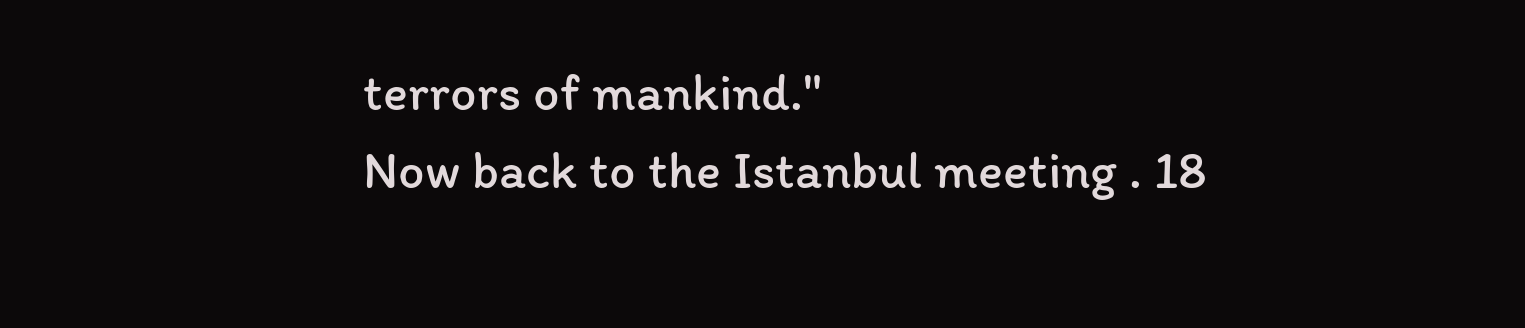terrors of mankind."
Now back to the Istanbul meeting . 18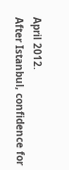April 2012.
After Istanbul, confidence for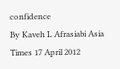confidence
By Kaveh L Afrasiabi Asia Times 17 April 2012